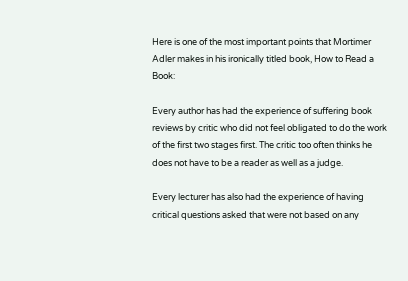Here is one of the most important points that Mortimer Adler makes in his ironically titled book, How to Read a Book:

Every author has had the experience of suffering book reviews by critic who did not feel obligated to do the work of the first two stages first. The critic too often thinks he does not have to be a reader as well as a judge.

Every lecturer has also had the experience of having critical questions asked that were not based on any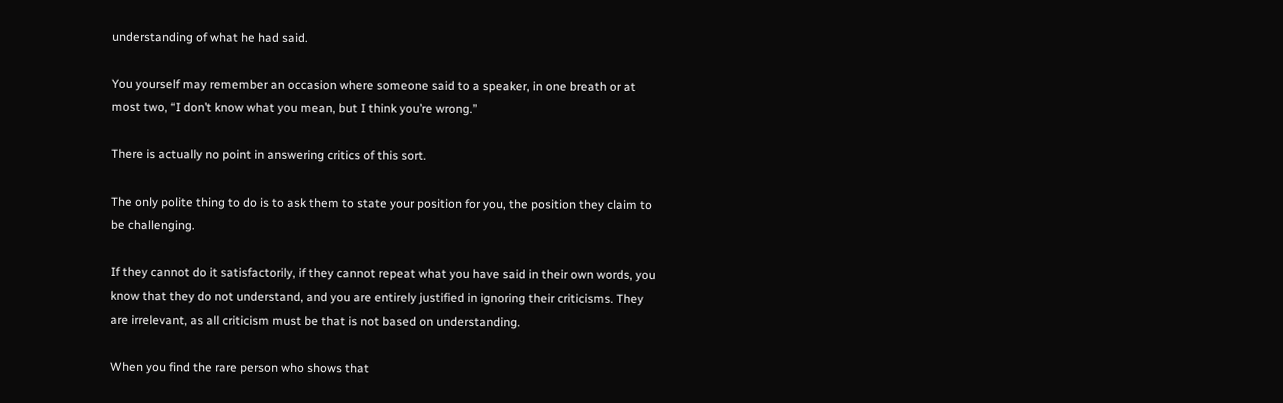understanding of what he had said.

You yourself may remember an occasion where someone said to a speaker, in one breath or at most two, “I don’t know what you mean, but I think you’re wrong.”

There is actually no point in answering critics of this sort.

The only polite thing to do is to ask them to state your position for you, the position they claim to be challenging.

If they cannot do it satisfactorily, if they cannot repeat what you have said in their own words, you know that they do not understand, and you are entirely justified in ignoring their criticisms. They are irrelevant, as all criticism must be that is not based on understanding.

When you find the rare person who shows that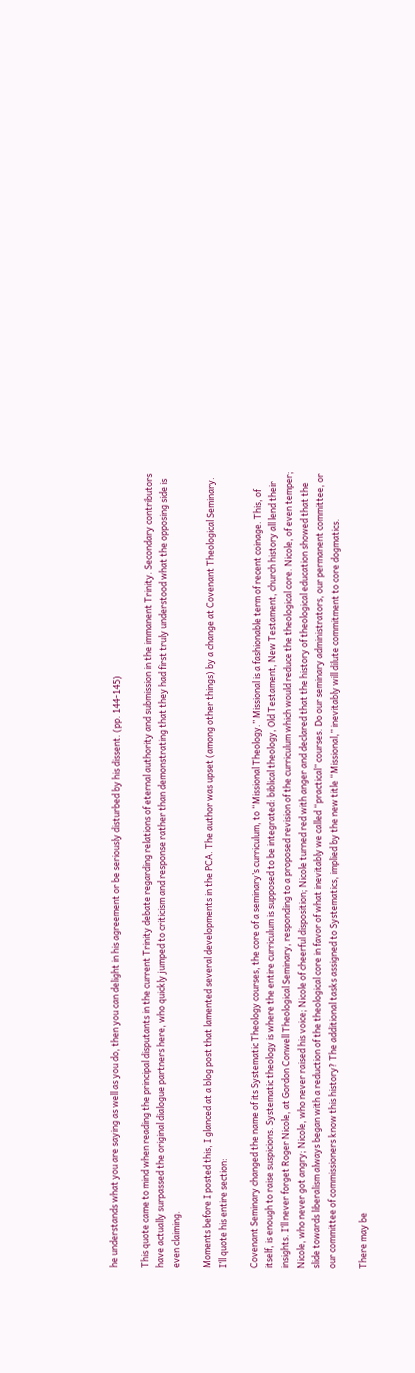he understands what you are saying as well as you do, then you can delight in his agreement or be seriously disturbed by his dissent. (pp. 144-145)

This quote came to mind when reading the principal disputants in the current Trinity debate regarding relations of eternal authority and submission in the immanent Trinity. Secondary contributors have actually surpassed the original dialogue partners here, who quickly jumped to criticism and response rather than demonstrating that they had first truly understood what the opposing side is even claiming.

Moments before I posted this, I glanced at a blog post that lamented several developments in the PCA. The author was upset (among other things) by a change at Covenant Theological Seminary. I’ll quote his entire section:

Covenant Seminary changed the name of its Systematic Theology courses, the core of a seminary’s curriculum, to “Missional Theology.” Missional is a fashionable term of recent coinage. This, of itself, is enough to raise suspicions. Systematic theology is where the entire curriculum is supposed to be integrated: biblical theology, Old Testament, New Testament, church history all lend their insights. I’ll never forget Roger Nicole, at Gordon Conwell Theological Seminary, responding to a proposed revision of the curriculum which would reduce the theological core. Nicole, of even temper; Nicole, who never got angry; Nicole, who never raised his voice; Nicole of cheerful disposition; Nicole turned red with anger and declared that the history of theological education showed that the slide towards liberalism always began with a reduction of the theological core in favor of what inevitably we called “practical” courses. Do our seminary administrators, our permanent committee, or our committee of commissioners know this history? The additional tasks assigned to Systematics, implied by the new title “Missional,” inevitably will dilute commitment to core dogmatics.

There may be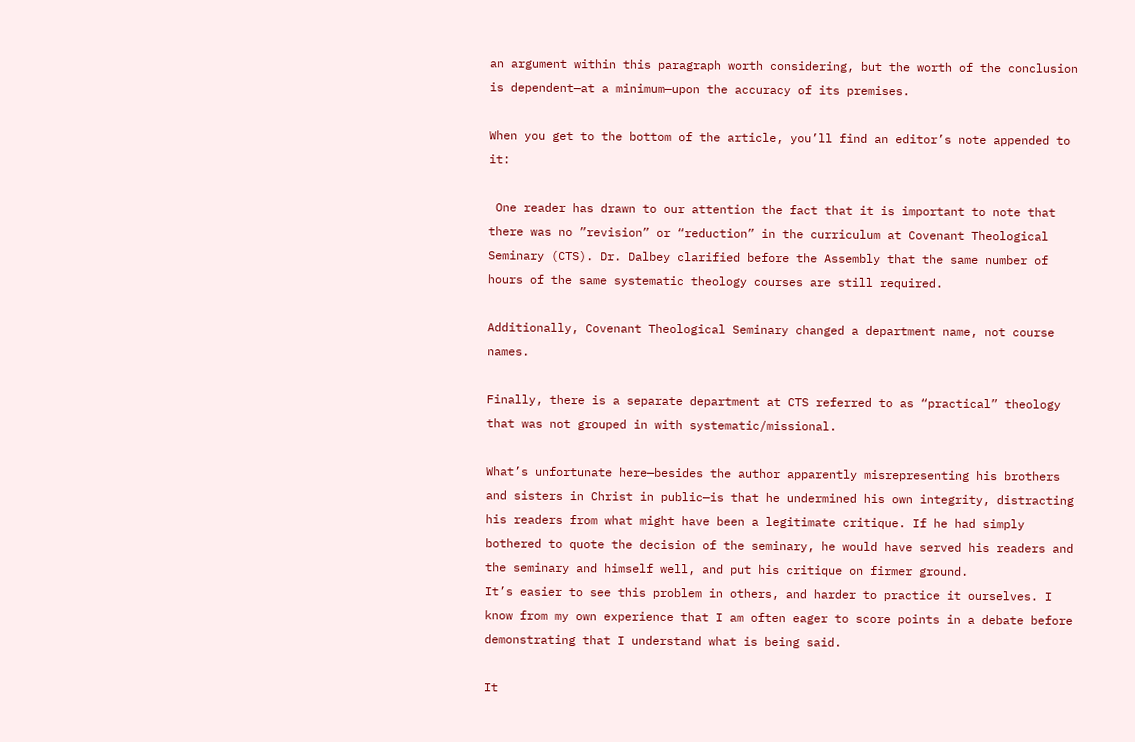an argument within this paragraph worth considering, but the worth of the conclusion is dependent—at a minimum—upon the accuracy of its premises.

When you get to the bottom of the article, you’ll find an editor’s note appended to it:

 One reader has drawn to our attention the fact that it is important to note that there was no ”revision” or “reduction” in the curriculum at Covenant Theological Seminary (CTS). Dr. Dalbey clarified before the Assembly that the same number of hours of the same systematic theology courses are still required.

Additionally, Covenant Theological Seminary changed a department name, not course names.

Finally, there is a separate department at CTS referred to as “practical” theology that was not grouped in with systematic/missional.

What’s unfortunate here—besides the author apparently misrepresenting his brothers and sisters in Christ in public—is that he undermined his own integrity, distracting his readers from what might have been a legitimate critique. If he had simply bothered to quote the decision of the seminary, he would have served his readers and the seminary and himself well, and put his critique on firmer ground.
It’s easier to see this problem in others, and harder to practice it ourselves. I know from my own experience that I am often eager to score points in a debate before demonstrating that I understand what is being said.

It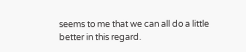seems to me that we can all do a little better in this regard.